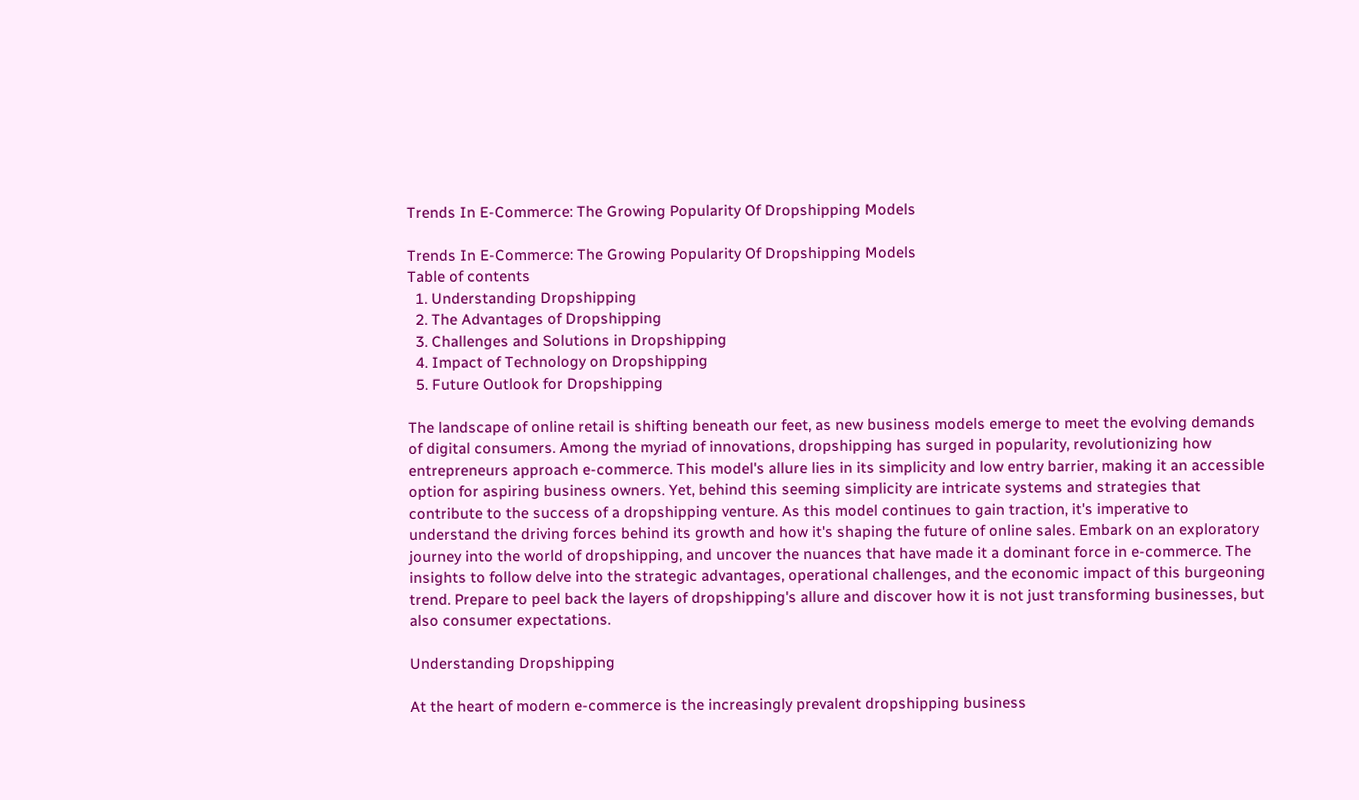Trends In E-Commerce: The Growing Popularity Of Dropshipping Models

Trends In E-Commerce: The Growing Popularity Of Dropshipping Models
Table of contents
  1. Understanding Dropshipping
  2. The Advantages of Dropshipping
  3. Challenges and Solutions in Dropshipping
  4. Impact of Technology on Dropshipping
  5. Future Outlook for Dropshipping

The landscape of online retail is shifting beneath our feet, as new business models emerge to meet the evolving demands of digital consumers. Among the myriad of innovations, dropshipping has surged in popularity, revolutionizing how entrepreneurs approach e-commerce. This model's allure lies in its simplicity and low entry barrier, making it an accessible option for aspiring business owners. Yet, behind this seeming simplicity are intricate systems and strategies that contribute to the success of a dropshipping venture. As this model continues to gain traction, it's imperative to understand the driving forces behind its growth and how it's shaping the future of online sales. Embark on an exploratory journey into the world of dropshipping, and uncover the nuances that have made it a dominant force in e-commerce. The insights to follow delve into the strategic advantages, operational challenges, and the economic impact of this burgeoning trend. Prepare to peel back the layers of dropshipping's allure and discover how it is not just transforming businesses, but also consumer expectations.

Understanding Dropshipping

At the heart of modern e-commerce is the increasingly prevalent dropshipping business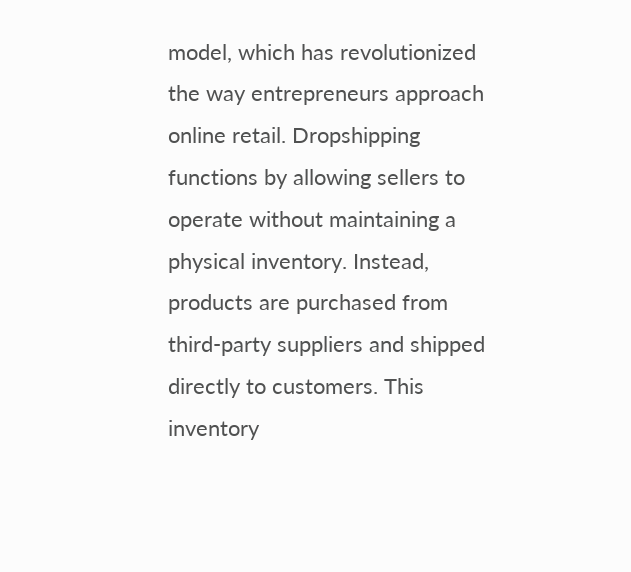model, which has revolutionized the way entrepreneurs approach online retail. Dropshipping functions by allowing sellers to operate without maintaining a physical inventory. Instead, products are purchased from third-party suppliers and shipped directly to customers. This inventory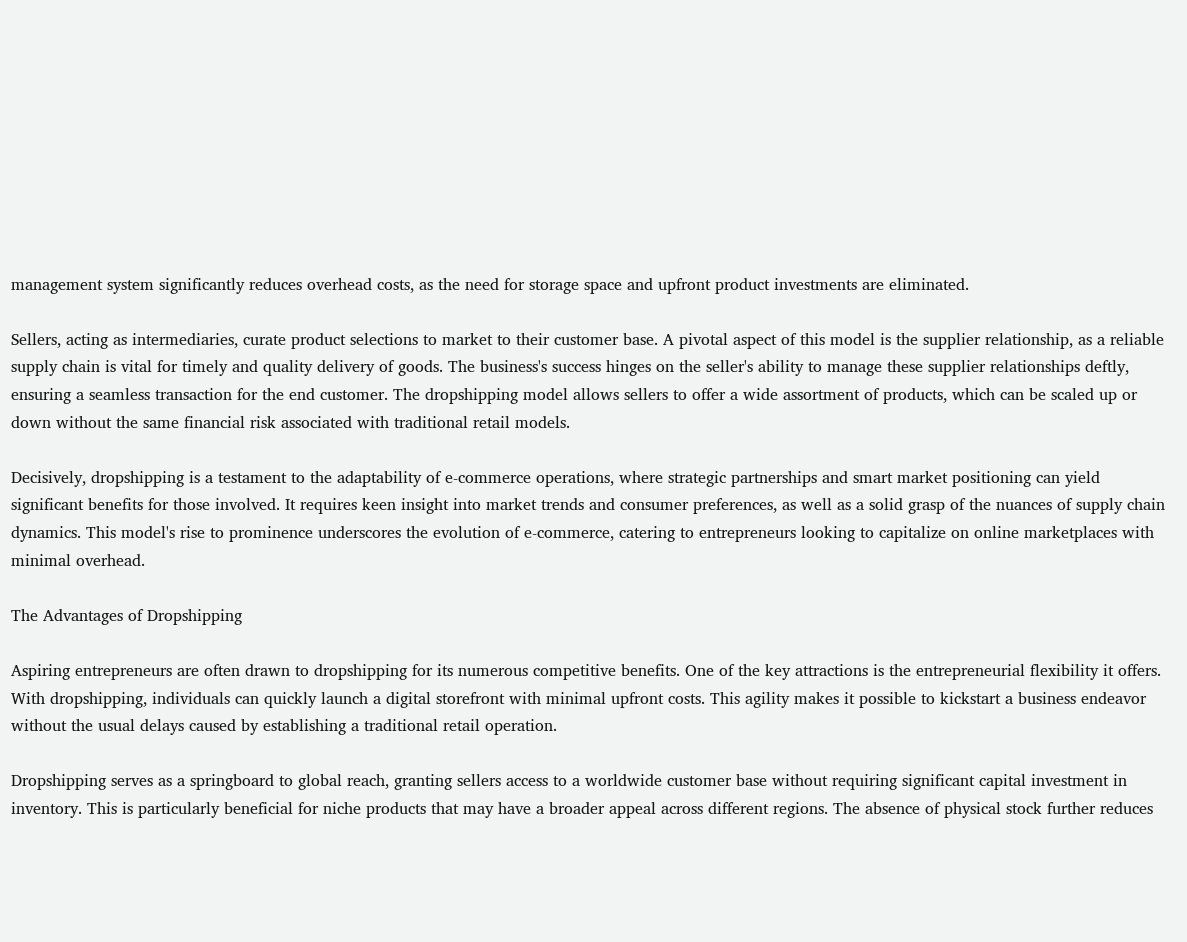management system significantly reduces overhead costs, as the need for storage space and upfront product investments are eliminated.

Sellers, acting as intermediaries, curate product selections to market to their customer base. A pivotal aspect of this model is the supplier relationship, as a reliable supply chain is vital for timely and quality delivery of goods. The business's success hinges on the seller's ability to manage these supplier relationships deftly, ensuring a seamless transaction for the end customer. The dropshipping model allows sellers to offer a wide assortment of products, which can be scaled up or down without the same financial risk associated with traditional retail models.

Decisively, dropshipping is a testament to the adaptability of e-commerce operations, where strategic partnerships and smart market positioning can yield significant benefits for those involved. It requires keen insight into market trends and consumer preferences, as well as a solid grasp of the nuances of supply chain dynamics. This model's rise to prominence underscores the evolution of e-commerce, catering to entrepreneurs looking to capitalize on online marketplaces with minimal overhead.

The Advantages of Dropshipping

Aspiring entrepreneurs are often drawn to dropshipping for its numerous competitive benefits. One of the key attractions is the entrepreneurial flexibility it offers. With dropshipping, individuals can quickly launch a digital storefront with minimal upfront costs. This agility makes it possible to kickstart a business endeavor without the usual delays caused by establishing a traditional retail operation.

Dropshipping serves as a springboard to global reach, granting sellers access to a worldwide customer base without requiring significant capital investment in inventory. This is particularly beneficial for niche products that may have a broader appeal across different regions. The absence of physical stock further reduces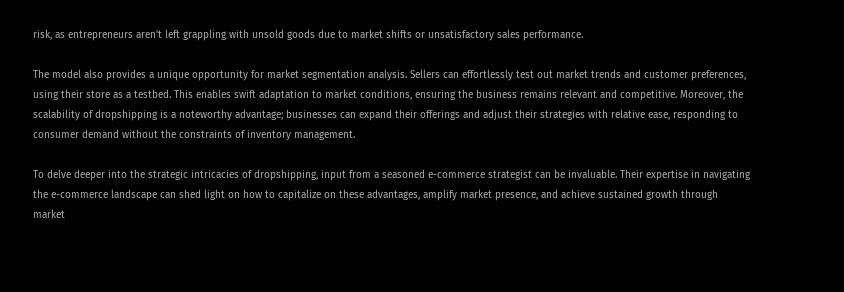risk, as entrepreneurs aren't left grappling with unsold goods due to market shifts or unsatisfactory sales performance.

The model also provides a unique opportunity for market segmentation analysis. Sellers can effortlessly test out market trends and customer preferences, using their store as a testbed. This enables swift adaptation to market conditions, ensuring the business remains relevant and competitive. Moreover, the scalability of dropshipping is a noteworthy advantage; businesses can expand their offerings and adjust their strategies with relative ease, responding to consumer demand without the constraints of inventory management.

To delve deeper into the strategic intricacies of dropshipping, input from a seasoned e-commerce strategist can be invaluable. Their expertise in navigating the e-commerce landscape can shed light on how to capitalize on these advantages, amplify market presence, and achieve sustained growth through market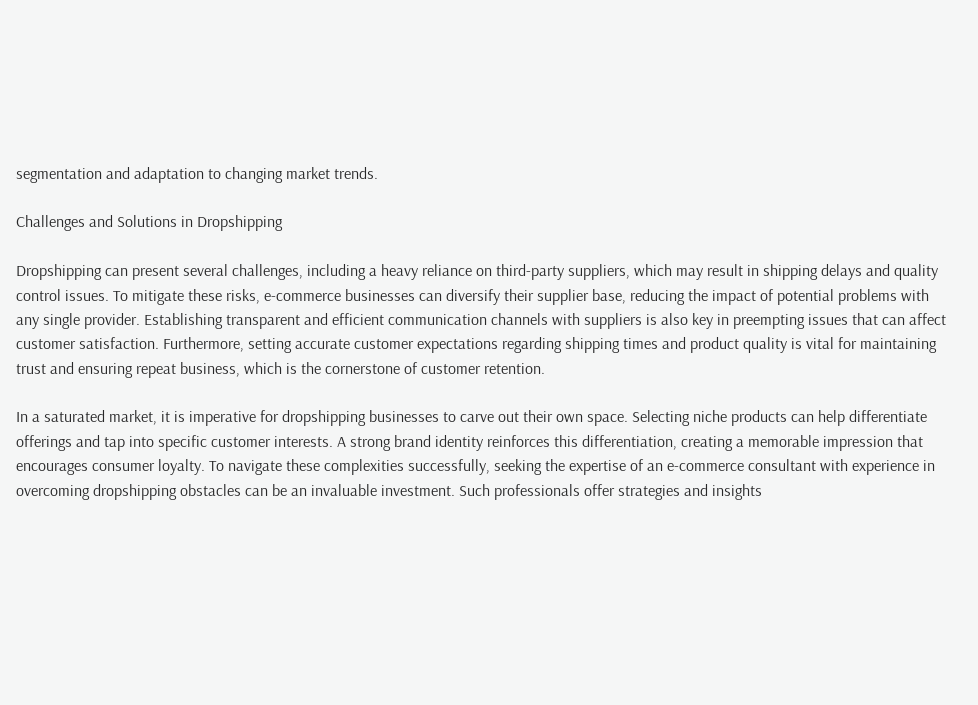segmentation and adaptation to changing market trends.

Challenges and Solutions in Dropshipping

Dropshipping can present several challenges, including a heavy reliance on third-party suppliers, which may result in shipping delays and quality control issues. To mitigate these risks, e-commerce businesses can diversify their supplier base, reducing the impact of potential problems with any single provider. Establishing transparent and efficient communication channels with suppliers is also key in preempting issues that can affect customer satisfaction. Furthermore, setting accurate customer expectations regarding shipping times and product quality is vital for maintaining trust and ensuring repeat business, which is the cornerstone of customer retention.

In a saturated market, it is imperative for dropshipping businesses to carve out their own space. Selecting niche products can help differentiate offerings and tap into specific customer interests. A strong brand identity reinforces this differentiation, creating a memorable impression that encourages consumer loyalty. To navigate these complexities successfully, seeking the expertise of an e-commerce consultant with experience in overcoming dropshipping obstacles can be an invaluable investment. Such professionals offer strategies and insights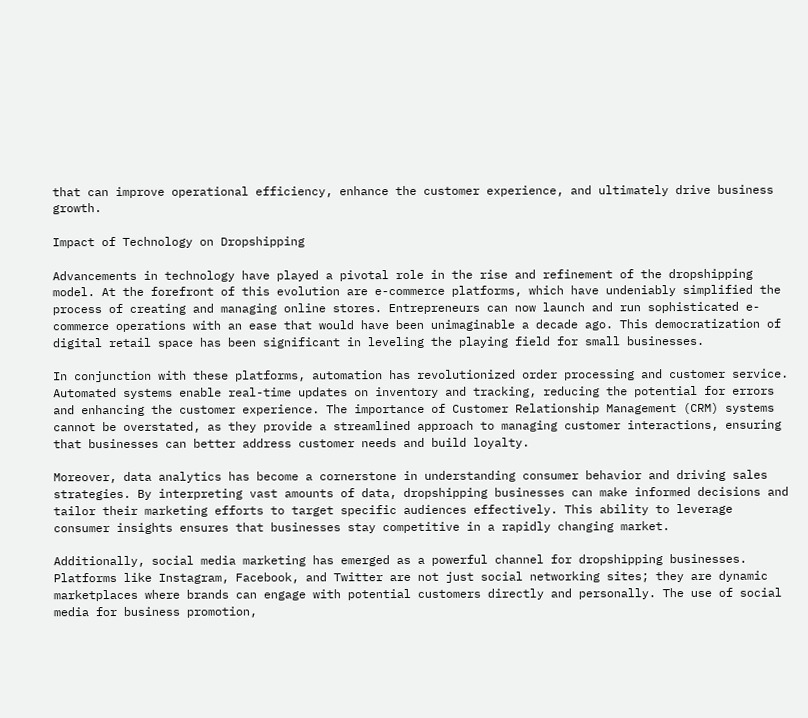that can improve operational efficiency, enhance the customer experience, and ultimately drive business growth.

Impact of Technology on Dropshipping

Advancements in technology have played a pivotal role in the rise and refinement of the dropshipping model. At the forefront of this evolution are e-commerce platforms, which have undeniably simplified the process of creating and managing online stores. Entrepreneurs can now launch and run sophisticated e-commerce operations with an ease that would have been unimaginable a decade ago. This democratization of digital retail space has been significant in leveling the playing field for small businesses.

In conjunction with these platforms, automation has revolutionized order processing and customer service. Automated systems enable real-time updates on inventory and tracking, reducing the potential for errors and enhancing the customer experience. The importance of Customer Relationship Management (CRM) systems cannot be overstated, as they provide a streamlined approach to managing customer interactions, ensuring that businesses can better address customer needs and build loyalty.

Moreover, data analytics has become a cornerstone in understanding consumer behavior and driving sales strategies. By interpreting vast amounts of data, dropshipping businesses can make informed decisions and tailor their marketing efforts to target specific audiences effectively. This ability to leverage consumer insights ensures that businesses stay competitive in a rapidly changing market.

Additionally, social media marketing has emerged as a powerful channel for dropshipping businesses. Platforms like Instagram, Facebook, and Twitter are not just social networking sites; they are dynamic marketplaces where brands can engage with potential customers directly and personally. The use of social media for business promotion,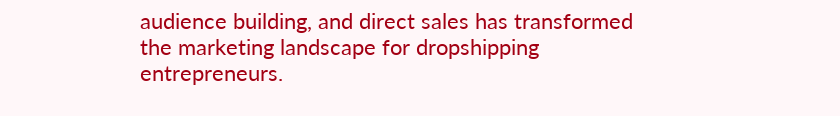audience building, and direct sales has transformed the marketing landscape for dropshipping entrepreneurs.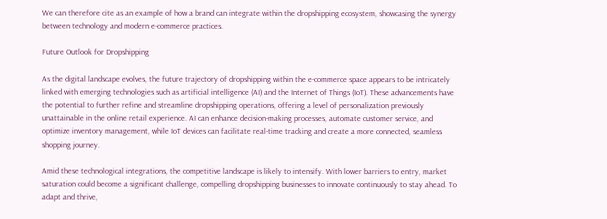We can therefore cite as an example of how a brand can integrate within the dropshipping ecosystem, showcasing the synergy between technology and modern e-commerce practices.

Future Outlook for Dropshipping

As the digital landscape evolves, the future trajectory of dropshipping within the e-commerce space appears to be intricately linked with emerging technologies such as artificial intelligence (AI) and the Internet of Things (IoT). These advancements have the potential to further refine and streamline dropshipping operations, offering a level of personalization previously unattainable in the online retail experience. AI can enhance decision-making processes, automate customer service, and optimize inventory management, while IoT devices can facilitate real-time tracking and create a more connected, seamless shopping journey.

Amid these technological integrations, the competitive landscape is likely to intensify. With lower barriers to entry, market saturation could become a significant challenge, compelling dropshipping businesses to innovate continuously to stay ahead. To adapt and thrive,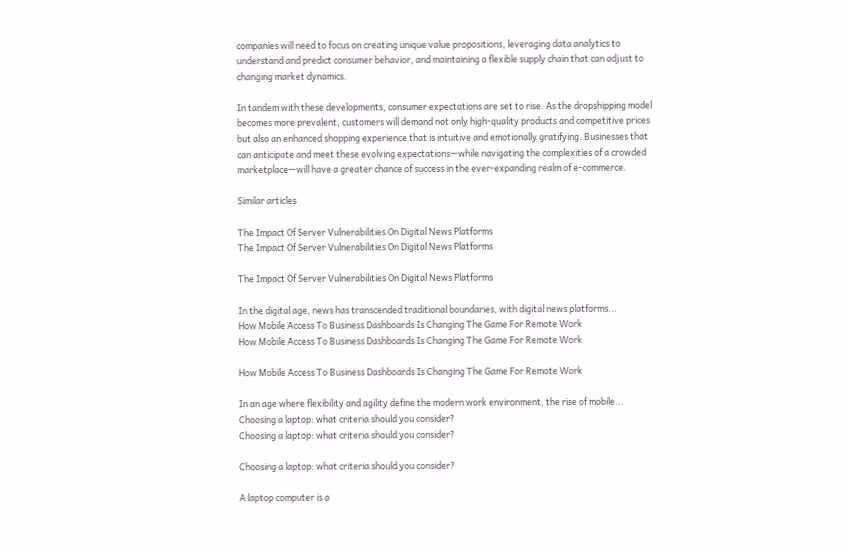companies will need to focus on creating unique value propositions, leveraging data analytics to understand and predict consumer behavior, and maintaining a flexible supply chain that can adjust to changing market dynamics.

In tandem with these developments, consumer expectations are set to rise. As the dropshipping model becomes more prevalent, customers will demand not only high-quality products and competitive prices but also an enhanced shopping experience that is intuitive and emotionally gratifying. Businesses that can anticipate and meet these evolving expectations—while navigating the complexities of a crowded marketplace—will have a greater chance of success in the ever-expanding realm of e-commerce.

Similar articles

The Impact Of Server Vulnerabilities On Digital News Platforms
The Impact Of Server Vulnerabilities On Digital News Platforms

The Impact Of Server Vulnerabilities On Digital News Platforms

In the digital age, news has transcended traditional boundaries, with digital news platforms...
How Mobile Access To Business Dashboards Is Changing The Game For Remote Work
How Mobile Access To Business Dashboards Is Changing The Game For Remote Work

How Mobile Access To Business Dashboards Is Changing The Game For Remote Work

In an age where flexibility and agility define the modern work environment, the rise of mobile...
Choosing a laptop: what criteria should you consider?
Choosing a laptop: what criteria should you consider?

Choosing a laptop: what criteria should you consider?

A laptop computer is a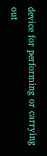device for performing or carrying out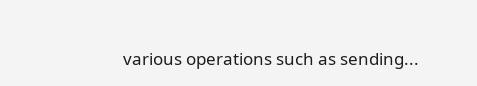various operations such as sending...